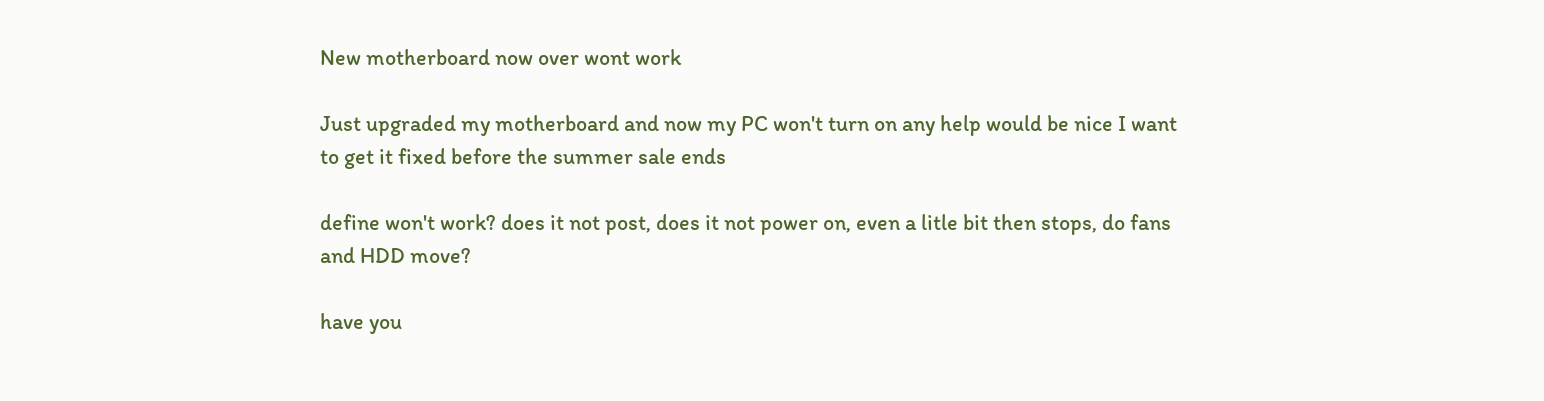New motherboard now over wont work

Just upgraded my motherboard and now my PC won't turn on any help would be nice I want to get it fixed before the summer sale ends

define won't work? does it not post, does it not power on, even a litle bit then stops, do fans and HDD move?

have you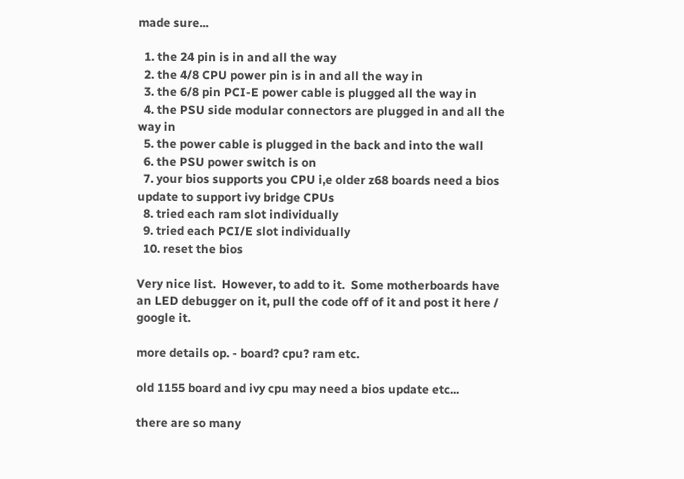made sure...

  1. the 24 pin is in and all the way
  2. the 4/8 CPU power pin is in and all the way in
  3. the 6/8 pin PCI-E power cable is plugged all the way in
  4. the PSU side modular connectors are plugged in and all the way in
  5. the power cable is plugged in the back and into the wall
  6. the PSU power switch is on
  7. your bios supports you CPU i,e older z68 boards need a bios update to support ivy bridge CPUs
  8. tried each ram slot individually
  9. tried each PCI/E slot individually
  10. reset the bios

Very nice list.  However, to add to it.  Some motherboards have an LED debugger on it, pull the code off of it and post it here / google it.

more details op. - board? cpu? ram etc.

old 1155 board and ivy cpu may need a bios update etc...

there are so many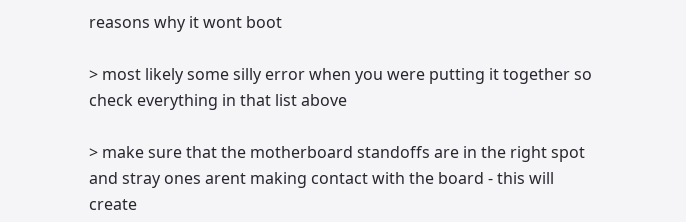reasons why it wont boot

> most likely some silly error when you were putting it together so check everything in that list above

> make sure that the motherboard standoffs are in the right spot and stray ones arent making contact with the board - this will create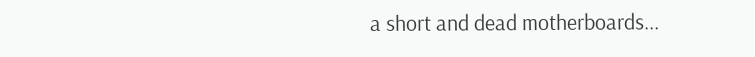a short and dead motherboards...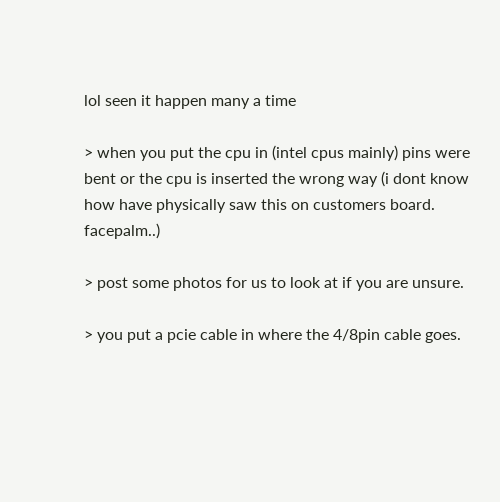lol seen it happen many a time

> when you put the cpu in (intel cpus mainly) pins were bent or the cpu is inserted the wrong way (i dont know how have physically saw this on customers board. facepalm..)

> post some photos for us to look at if you are unsure.

> you put a pcie cable in where the 4/8pin cable goes.